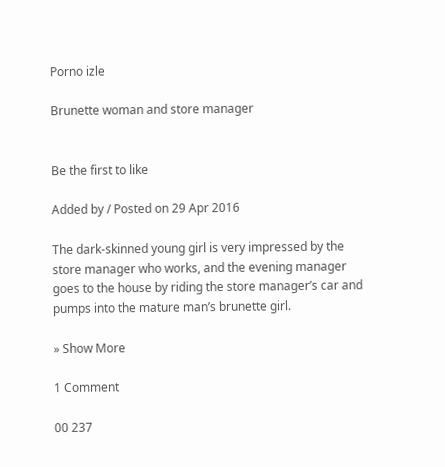Porno izle

Brunette woman and store manager


Be the first to like

Added by / Posted on 29 Apr 2016

The dark-skinned young girl is very impressed by the store manager who works, and the evening manager goes to the house by riding the store manager’s car and pumps into the mature man’s brunette girl.

» Show More

1 Comment

00 237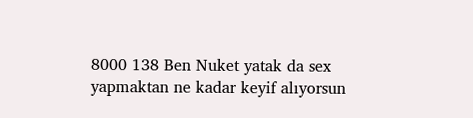8000 138 Ben Nuket yatak da sex yapmaktan ne kadar keyif alıyorsun